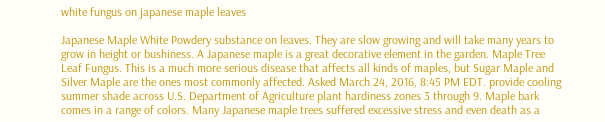white fungus on japanese maple leaves

Japanese Maple White Powdery substance on leaves. They are slow growing and will take many years to grow in height or bushiness. A Japanese maple is a great decorative element in the garden. Maple Tree Leaf Fungus. This is a much more serious disease that affects all kinds of maples, but Sugar Maple and Silver Maple are the ones most commonly affected. Asked March 24, 2016, 8:45 PM EDT. provide cooling summer shade across U.S. Department of Agriculture plant hardiness zones 3 through 9. Maple bark comes in a range of colors. Many Japanese maple trees suffered excessive stress and even death as a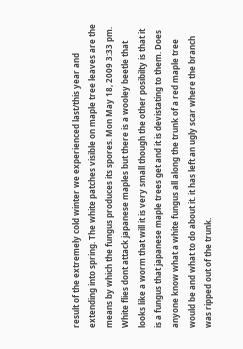result of the extremely cold winter we experienced last/this year and extending into spring. The white patches visible on maple tree leaves are the means by which the fungus produces its spores. Mon May 18, 2009 3:33 pm. White flies dont attack japanese maples but there is a wooley beetle that looks like a worm that will it is very small though the other posibilty is that it is a fungus that japanese maple trees get and it is devistating to them. Does anyone know what a white fungus all along the trunk of a red maple tree would be and what to do about it. it has left an ugly scar where the branch was ripped out of the trunk.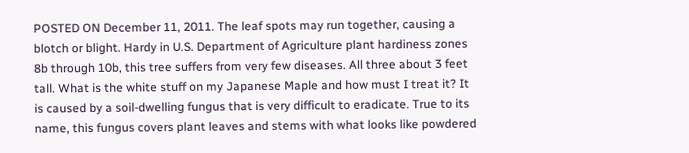POSTED ON December 11, 2011. The leaf spots may run together, causing a blotch or blight. Hardy in U.S. Department of Agriculture plant hardiness zones 8b through 10b, this tree suffers from very few diseases. All three about 3 feet tall. What is the white stuff on my Japanese Maple and how must I treat it? It is caused by a soil-dwelling fungus that is very difficult to eradicate. True to its name, this fungus covers plant leaves and stems with what looks like powdered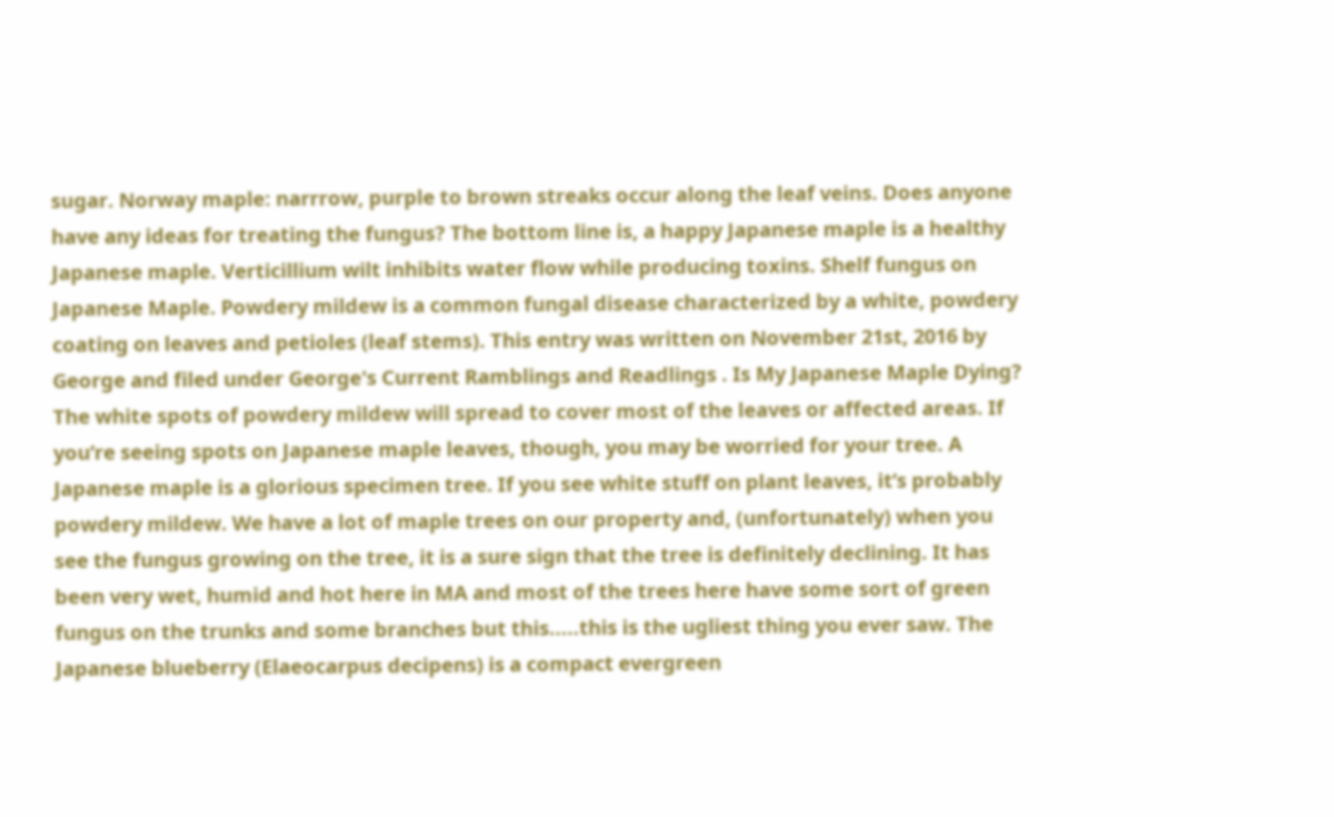sugar. Norway maple: narrrow, purple to brown streaks occur along the leaf veins. Does anyone have any ideas for treating the fungus? The bottom line is, a happy Japanese maple is a healthy Japanese maple. Verticillium wilt inhibits water flow while producing toxins. Shelf fungus on Japanese Maple. Powdery mildew is a common fungal disease characterized by a white, powdery coating on leaves and petioles (leaf stems). This entry was written on November 21st, 2016 by George and filed under George's Current Ramblings and Readlings . Is My Japanese Maple Dying? The white spots of powdery mildew will spread to cover most of the leaves or affected areas. If you’re seeing spots on Japanese maple leaves, though, you may be worried for your tree. A Japanese maple is a glorious specimen tree. If you see white stuff on plant leaves, it’s probably powdery mildew. We have a lot of maple trees on our property and, (unfortunately) when you see the fungus growing on the tree, it is a sure sign that the tree is definitely declining. It has been very wet, humid and hot here in MA and most of the trees here have some sort of green fungus on the trunks and some branches but this.....this is the ugliest thing you ever saw. The Japanese blueberry (Elaeocarpus decipens) is a compact evergreen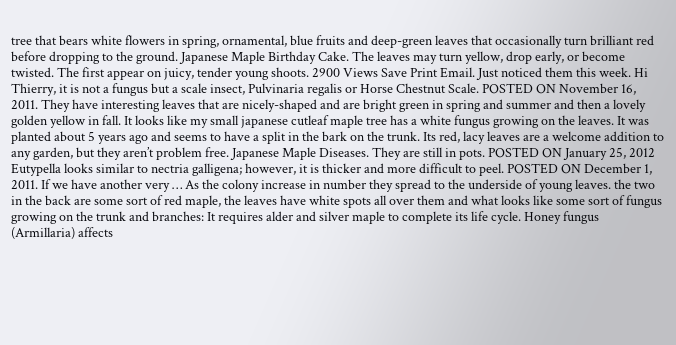tree that bears white flowers in spring, ornamental, blue fruits and deep-green leaves that occasionally turn brilliant red before dropping to the ground. Japanese Maple Birthday Cake. The leaves may turn yellow, drop early, or become twisted. The first appear on juicy, tender young shoots. 2900 Views Save Print Email. Just noticed them this week. Hi Thierry, it is not a fungus but a scale insect, Pulvinaria regalis or Horse Chestnut Scale. POSTED ON November 16, 2011. They have interesting leaves that are nicely-shaped and are bright green in spring and summer and then a lovely golden yellow in fall. It looks like my small japanese cutleaf maple tree has a white fungus growing on the leaves. It was planted about 5 years ago and seems to have a split in the bark on the trunk. Its red, lacy leaves are a welcome addition to any garden, but they aren’t problem free. Japanese Maple Diseases. They are still in pots. POSTED ON January 25, 2012 Eutypella looks similar to nectria galligena; however, it is thicker and more difficult to peel. POSTED ON December 1, 2011. If we have another very … As the colony increase in number they spread to the underside of young leaves. the two in the back are some sort of red maple, the leaves have white spots all over them and what looks like some sort of fungus growing on the trunk and branches: It requires alder and silver maple to complete its life cycle. Honey fungus (Armillaria) affects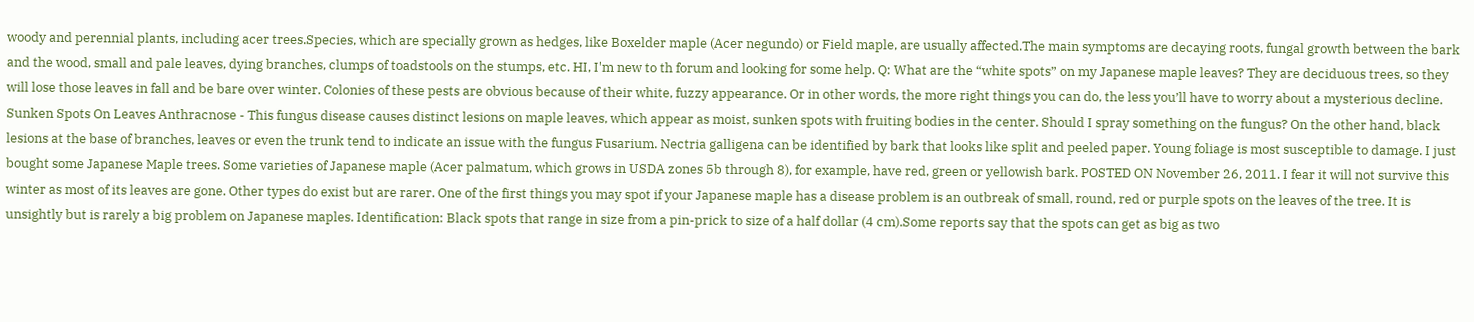woody and perennial plants, including acer trees.Species, which are specially grown as hedges, like Boxelder maple (Acer negundo) or Field maple, are usually affected.The main symptoms are decaying roots, fungal growth between the bark and the wood, small and pale leaves, dying branches, clumps of toadstools on the stumps, etc. HI, I'm new to th forum and looking for some help. Q: What are the “white spots” on my Japanese maple leaves? They are deciduous trees, so they will lose those leaves in fall and be bare over winter. Colonies of these pests are obvious because of their white, fuzzy appearance. Or in other words, the more right things you can do, the less you’ll have to worry about a mysterious decline. Sunken Spots On Leaves Anthracnose - This fungus disease causes distinct lesions on maple leaves, which appear as moist, sunken spots with fruiting bodies in the center. Should I spray something on the fungus? On the other hand, black lesions at the base of branches, leaves or even the trunk tend to indicate an issue with the fungus Fusarium. Nectria galligena can be identified by bark that looks like split and peeled paper. Young foliage is most susceptible to damage. I just bought some Japanese Maple trees. Some varieties of Japanese maple (Acer palmatum, which grows in USDA zones 5b through 8), for example, have red, green or yellowish bark. POSTED ON November 26, 2011. I fear it will not survive this winter as most of its leaves are gone. Other types do exist but are rarer. One of the first things you may spot if your Japanese maple has a disease problem is an outbreak of small, round, red or purple spots on the leaves of the tree. It is unsightly but is rarely a big problem on Japanese maples. Identification: Black spots that range in size from a pin-prick to size of a half dollar (4 cm).Some reports say that the spots can get as big as two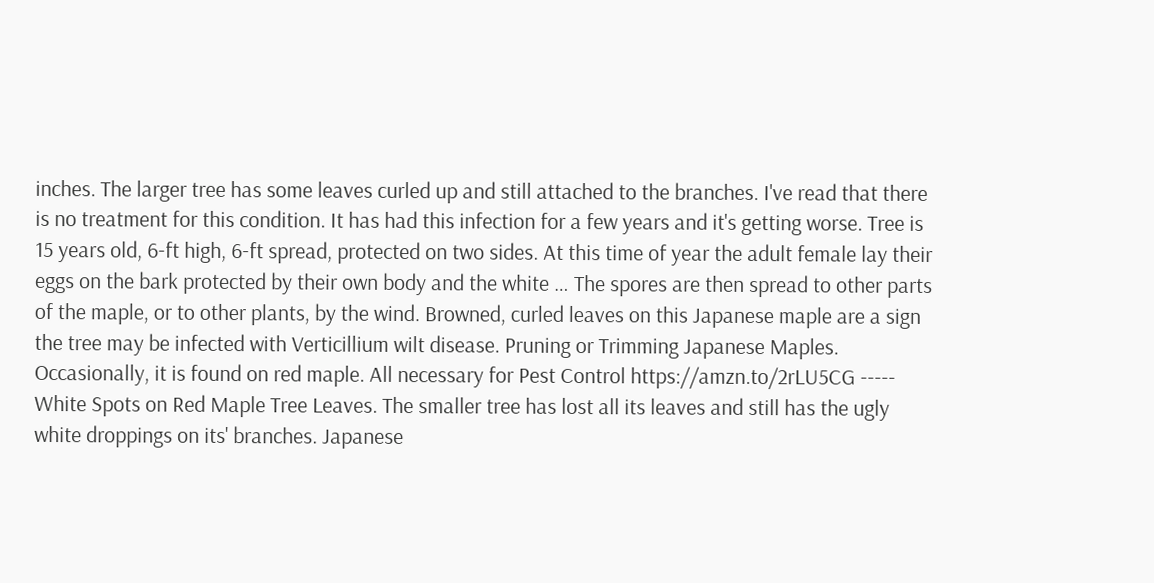inches. The larger tree has some leaves curled up and still attached to the branches. I've read that there is no treatment for this condition. It has had this infection for a few years and it's getting worse. Tree is 15 years old, 6-ft high, 6-ft spread, protected on two sides. At this time of year the adult female lay their eggs on the bark protected by their own body and the white … The spores are then spread to other parts of the maple, or to other plants, by the wind. Browned, curled leaves on this Japanese maple are a sign the tree may be infected with Verticillium wilt disease. Pruning or Trimming Japanese Maples. Occasionally, it is found on red maple. All necessary for Pest Control https://amzn.to/2rLU5CG ----- White Spots on Red Maple Tree Leaves. The smaller tree has lost all its leaves and still has the ugly white droppings on its' branches. Japanese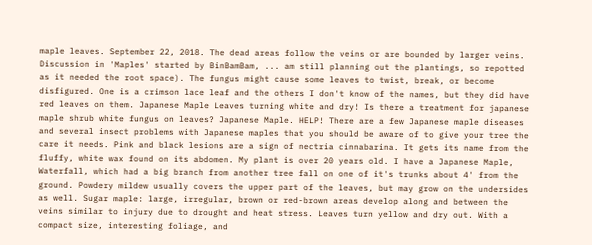maple leaves. September 22, 2018. The dead areas follow the veins or are bounded by larger veins. Discussion in 'Maples' started by BinBamBam, ... am still planning out the plantings, so repotted as it needed the root space). The fungus might cause some leaves to twist, break, or become disfigured. One is a crimson lace leaf and the others I don't know of the names, but they did have red leaves on them. Japanese Maple Leaves turning white and dry! Is there a treatment for japanese maple shrub white fungus on leaves? Japanese Maple. HELP! There are a few Japanese maple diseases and several insect problems with Japanese maples that you should be aware of to give your tree the care it needs. Pink and black lesions are a sign of nectria cinnabarina. It gets its name from the fluffy, white wax found on its abdomen. My plant is over 20 years old. I have a Japanese Maple, Waterfall, which had a big branch from another tree fall on one of it's trunks about 4' from the ground. Powdery mildew usually covers the upper part of the leaves, but may grow on the undersides as well. Sugar maple: large, irregular, brown or red-brown areas develop along and between the veins similar to injury due to drought and heat stress. Leaves turn yellow and dry out. With a compact size, interesting foliage, and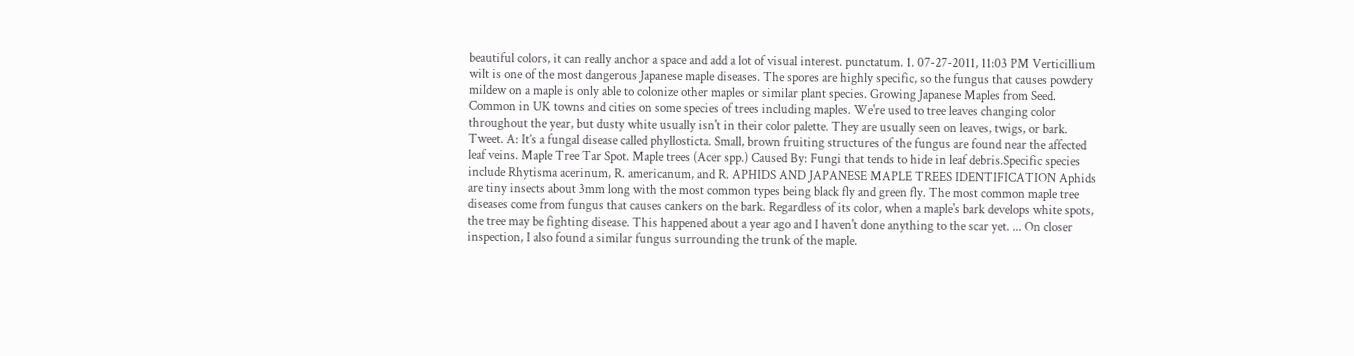beautiful colors, it can really anchor a space and add a lot of visual interest. punctatum. 1. 07-27-2011, 11:03 PM Verticillium wilt is one of the most dangerous Japanese maple diseases. The spores are highly specific, so the fungus that causes powdery mildew on a maple is only able to colonize other maples or similar plant species. Growing Japanese Maples from Seed. Common in UK towns and cities on some species of trees including maples. We're used to tree leaves changing color throughout the year, but dusty white usually isn't in their color palette. They are usually seen on leaves, twigs, or bark. Tweet. A: It’s a fungal disease called phyllosticta. Small, brown fruiting structures of the fungus are found near the affected leaf veins. Maple Tree Tar Spot. Maple trees (Acer spp.) Caused By: Fungi that tends to hide in leaf debris.Specific species include Rhytisma acerinum, R. americanum, and R. APHIDS AND JAPANESE MAPLE TREES IDENTIFICATION Aphids are tiny insects about 3mm long with the most common types being black fly and green fly. The most common maple tree diseases come from fungus that causes cankers on the bark. Regardless of its color, when a maple's bark develops white spots, the tree may be fighting disease. This happened about a year ago and I haven't done anything to the scar yet. ... On closer inspection, I also found a similar fungus surrounding the trunk of the maple.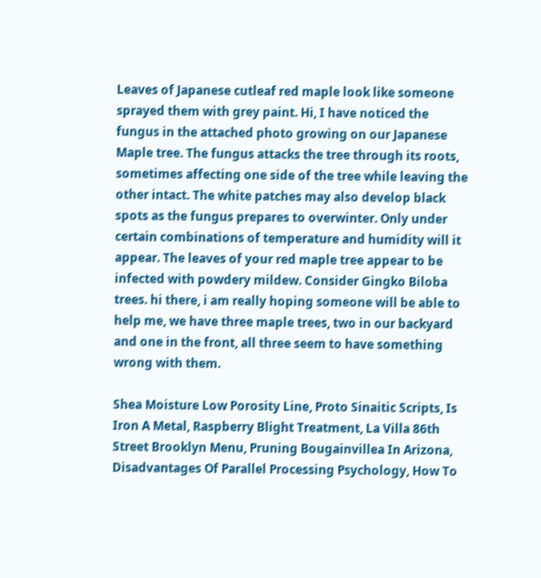Leaves of Japanese cutleaf red maple look like someone sprayed them with grey paint. Hi, I have noticed the fungus in the attached photo growing on our Japanese Maple tree. The fungus attacks the tree through its roots, sometimes affecting one side of the tree while leaving the other intact. The white patches may also develop black spots as the fungus prepares to overwinter. Only under certain combinations of temperature and humidity will it appear. The leaves of your red maple tree appear to be infected with powdery mildew. Consider Gingko Biloba trees. hi there, i am really hoping someone will be able to help me, we have three maple trees, two in our backyard and one in the front, all three seem to have something wrong with them.

Shea Moisture Low Porosity Line, Proto Sinaitic Scripts, Is Iron A Metal, Raspberry Blight Treatment, La Villa 86th Street Brooklyn Menu, Pruning Bougainvillea In Arizona, Disadvantages Of Parallel Processing Psychology, How To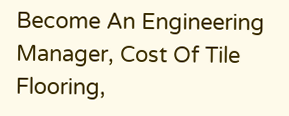Become An Engineering Manager, Cost Of Tile Flooring,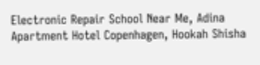Electronic Repair School Near Me, Adina Apartment Hotel Copenhagen, Hookah Shisha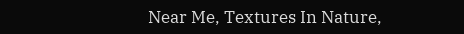Near Me, Textures In Nature,